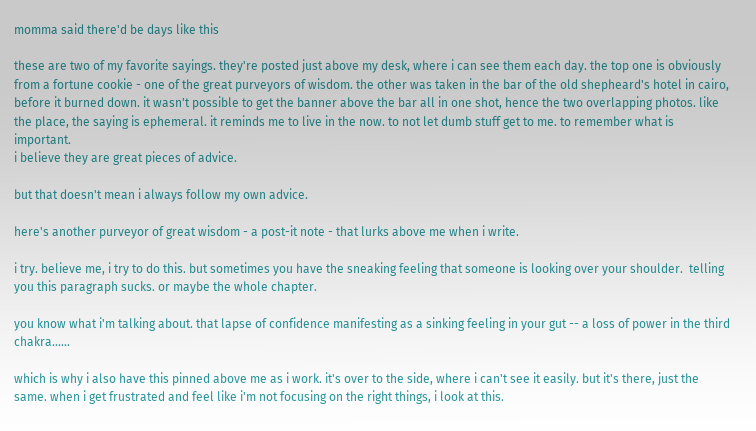momma said there'd be days like this

these are two of my favorite sayings. they're posted just above my desk, where i can see them each day. the top one is obviously from a fortune cookie - one of the great purveyors of wisdom. the other was taken in the bar of the old shepheard's hotel in cairo,  before it burned down. it wasn't possible to get the banner above the bar all in one shot, hence the two overlapping photos. like the place, the saying is ephemeral. it reminds me to live in the now. to not let dumb stuff get to me. to remember what is important.
i believe they are great pieces of advice.

but that doesn't mean i always follow my own advice.

here's another purveyor of great wisdom - a post-it note - that lurks above me when i write.

i try. believe me, i try to do this. but sometimes you have the sneaking feeling that someone is looking over your shoulder.  telling you this paragraph sucks. or maybe the whole chapter.

you know what i'm talking about. that lapse of confidence manifesting as a sinking feeling in your gut -- a loss of power in the third chakra......

which is why i also have this pinned above me as i work. it's over to the side, where i can't see it easily. but it's there, just the same. when i get frustrated and feel like i'm not focusing on the right things, i look at this.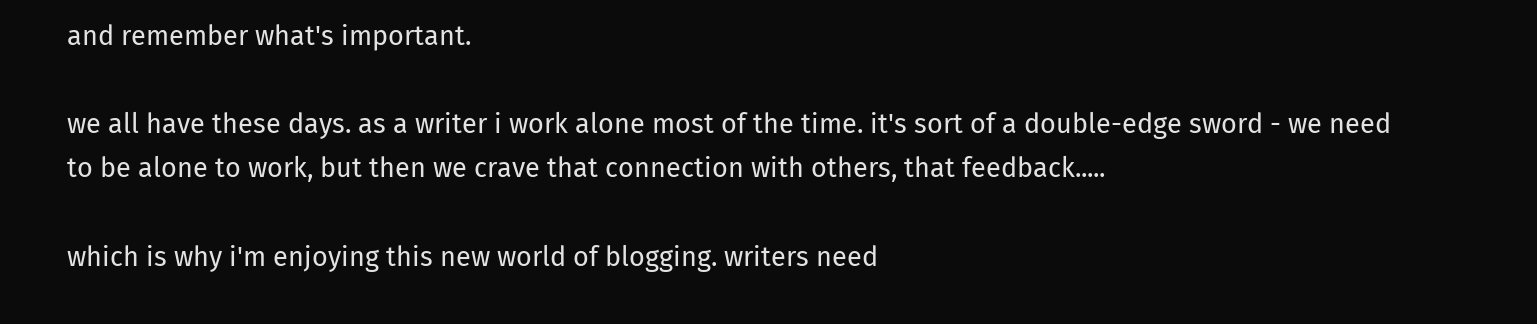and remember what's important.

we all have these days. as a writer i work alone most of the time. it's sort of a double-edge sword - we need to be alone to work, but then we crave that connection with others, that feedback.....

which is why i'm enjoying this new world of blogging. writers need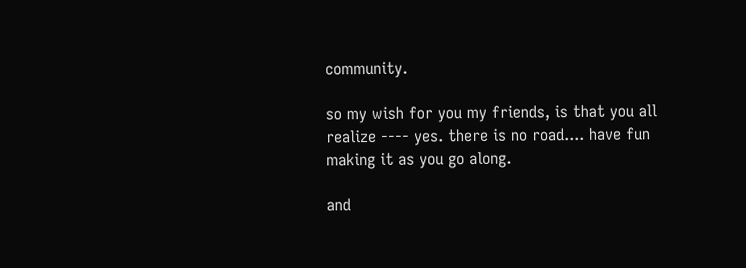community.

so my wish for you my friends, is that you all realize ---- yes. there is no road.... have fun making it as you go along.

and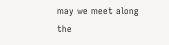may we meet along the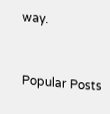way.


Popular Posts